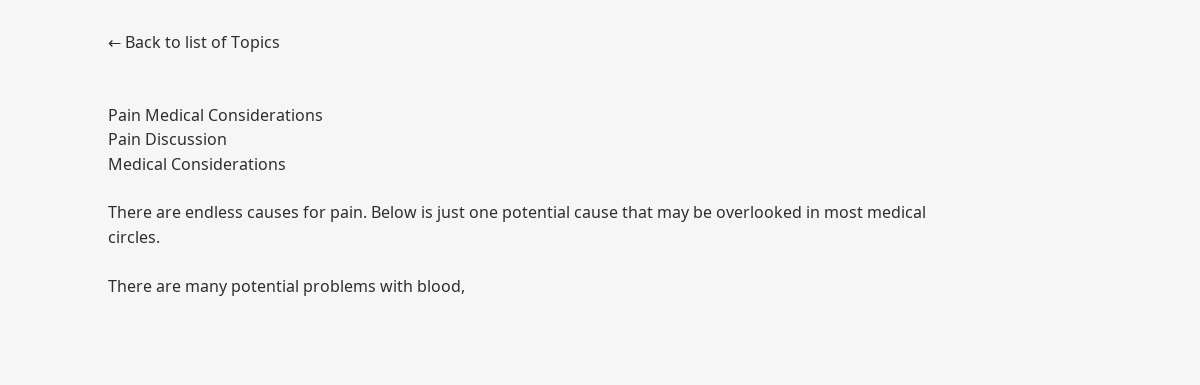← Back to list of Topics


Pain Medical Considerations
Pain Discussion
Medical Considerations

There are endless causes for pain. Below is just one potential cause that may be overlooked in most medical circles.

There are many potential problems with blood,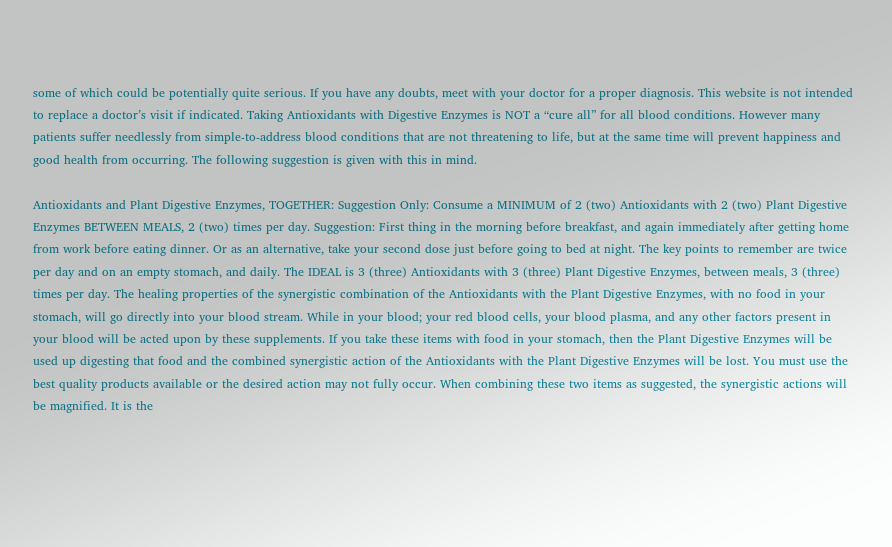some of which could be potentially quite serious. If you have any doubts, meet with your doctor for a proper diagnosis. This website is not intended to replace a doctor’s visit if indicated. Taking Antioxidants with Digestive Enzymes is NOT a “cure all” for all blood conditions. However many patients suffer needlessly from simple-to-address blood conditions that are not threatening to life, but at the same time will prevent happiness and good health from occurring. The following suggestion is given with this in mind.

Antioxidants and Plant Digestive Enzymes, TOGETHER: Suggestion Only: Consume a MINIMUM of 2 (two) Antioxidants with 2 (two) Plant Digestive Enzymes BETWEEN MEALS, 2 (two) times per day. Suggestion: First thing in the morning before breakfast, and again immediately after getting home from work before eating dinner. Or as an alternative, take your second dose just before going to bed at night. The key points to remember are twice per day and on an empty stomach, and daily. The IDEAL is 3 (three) Antioxidants with 3 (three) Plant Digestive Enzymes, between meals, 3 (three) times per day. The healing properties of the synergistic combination of the Antioxidants with the Plant Digestive Enzymes, with no food in your stomach, will go directly into your blood stream. While in your blood; your red blood cells, your blood plasma, and any other factors present in your blood will be acted upon by these supplements. If you take these items with food in your stomach, then the Plant Digestive Enzymes will be used up digesting that food and the combined synergistic action of the Antioxidants with the Plant Digestive Enzymes will be lost. You must use the best quality products available or the desired action may not fully occur. When combining these two items as suggested, the synergistic actions will be magnified. It is the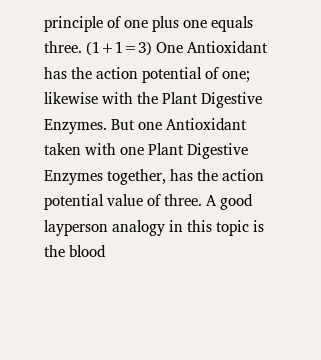principle of one plus one equals three. (1+1=3) One Antioxidant has the action potential of one; likewise with the Plant Digestive Enzymes. But one Antioxidant taken with one Plant Digestive Enzymes together, has the action potential value of three. A good layperson analogy in this topic is the blood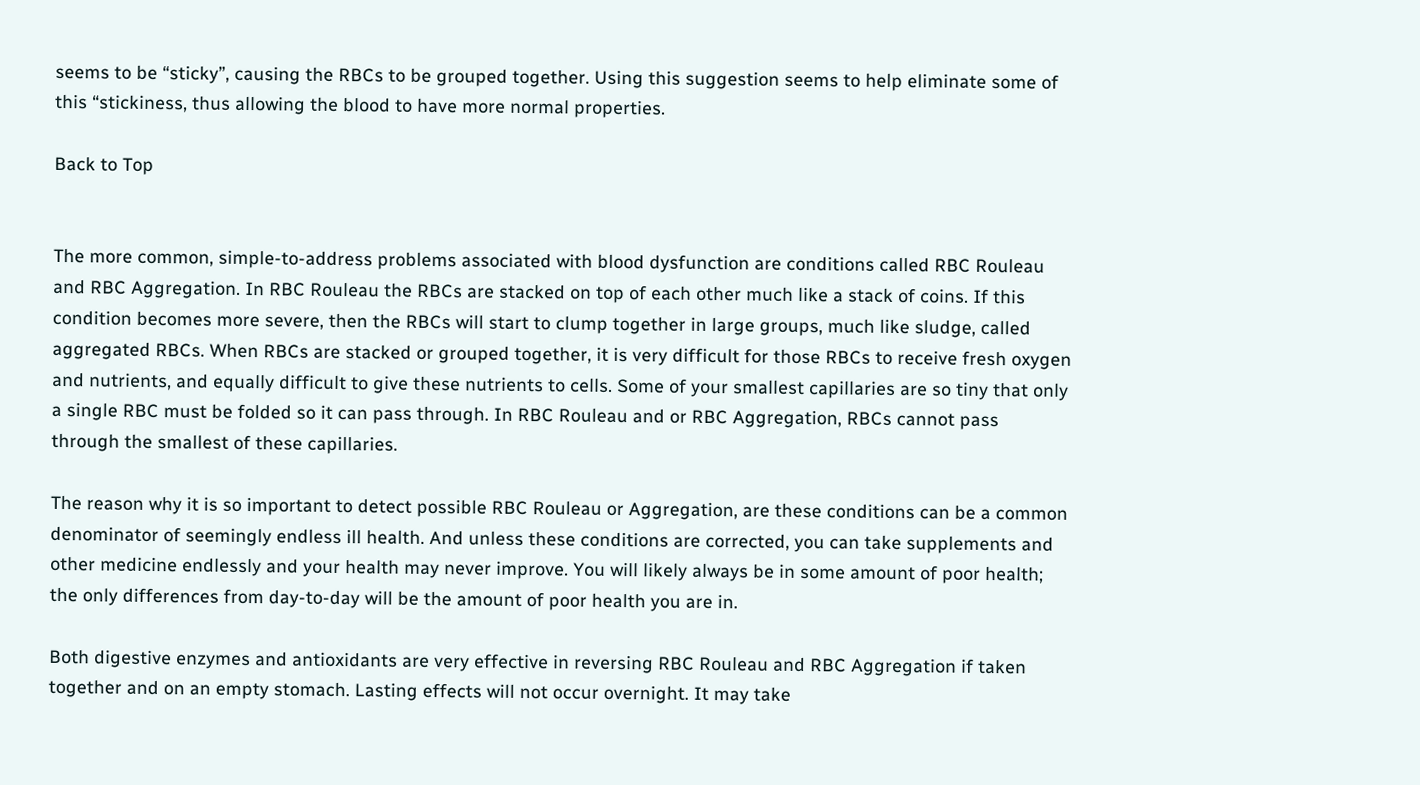seems to be “sticky”, causing the RBCs to be grouped together. Using this suggestion seems to help eliminate some of this “stickiness, thus allowing the blood to have more normal properties.

Back to Top


The more common, simple-to-address problems associated with blood dysfunction are conditions called RBC Rouleau and RBC Aggregation. In RBC Rouleau the RBCs are stacked on top of each other much like a stack of coins. If this condition becomes more severe, then the RBCs will start to clump together in large groups, much like sludge, called aggregated RBCs. When RBCs are stacked or grouped together, it is very difficult for those RBCs to receive fresh oxygen and nutrients, and equally difficult to give these nutrients to cells. Some of your smallest capillaries are so tiny that only a single RBC must be folded so it can pass through. In RBC Rouleau and or RBC Aggregation, RBCs cannot pass through the smallest of these capillaries.

The reason why it is so important to detect possible RBC Rouleau or Aggregation, are these conditions can be a common denominator of seemingly endless ill health. And unless these conditions are corrected, you can take supplements and other medicine endlessly and your health may never improve. You will likely always be in some amount of poor health; the only differences from day-to-day will be the amount of poor health you are in.

Both digestive enzymes and antioxidants are very effective in reversing RBC Rouleau and RBC Aggregation if taken together and on an empty stomach. Lasting effects will not occur overnight. It may take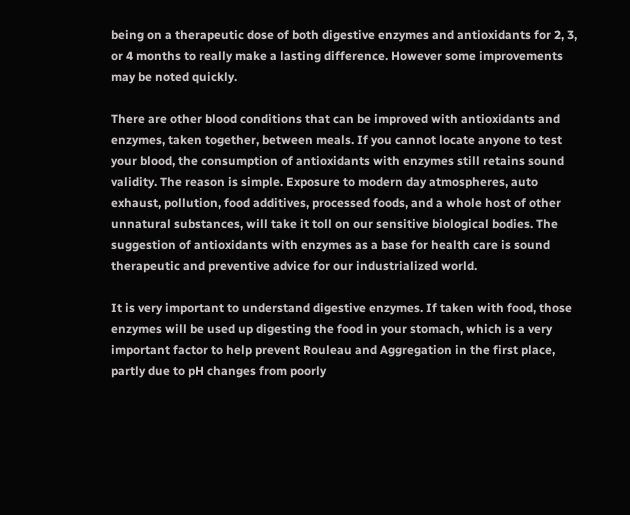being on a therapeutic dose of both digestive enzymes and antioxidants for 2, 3, or 4 months to really make a lasting difference. However some improvements may be noted quickly.

There are other blood conditions that can be improved with antioxidants and enzymes, taken together, between meals. If you cannot locate anyone to test your blood, the consumption of antioxidants with enzymes still retains sound validity. The reason is simple. Exposure to modern day atmospheres, auto exhaust, pollution, food additives, processed foods, and a whole host of other unnatural substances, will take it toll on our sensitive biological bodies. The suggestion of antioxidants with enzymes as a base for health care is sound therapeutic and preventive advice for our industrialized world.

It is very important to understand digestive enzymes. If taken with food, those enzymes will be used up digesting the food in your stomach, which is a very important factor to help prevent Rouleau and Aggregation in the first place, partly due to pH changes from poorly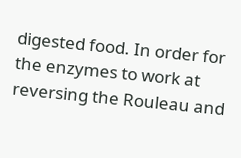digested food. In order for the enzymes to work at reversing the Rouleau and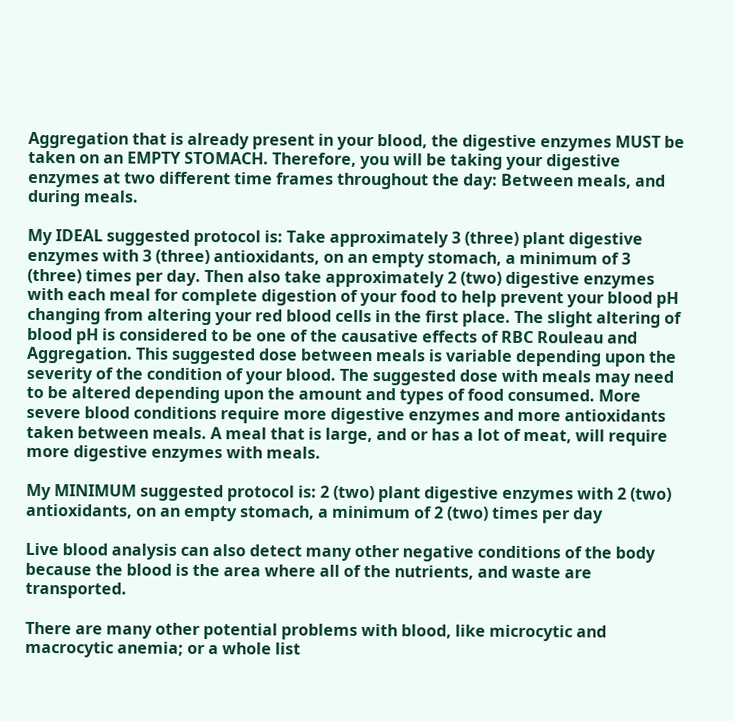Aggregation that is already present in your blood, the digestive enzymes MUST be taken on an EMPTY STOMACH. Therefore, you will be taking your digestive enzymes at two different time frames throughout the day: Between meals, and during meals.

My IDEAL suggested protocol is: Take approximately 3 (three) plant digestive enzymes with 3 (three) antioxidants, on an empty stomach, a minimum of 3 (three) times per day. Then also take approximately 2 (two) digestive enzymes with each meal for complete digestion of your food to help prevent your blood pH changing from altering your red blood cells in the first place. The slight altering of blood pH is considered to be one of the causative effects of RBC Rouleau and Aggregation. This suggested dose between meals is variable depending upon the severity of the condition of your blood. The suggested dose with meals may need to be altered depending upon the amount and types of food consumed. More severe blood conditions require more digestive enzymes and more antioxidants taken between meals. A meal that is large, and or has a lot of meat, will require more digestive enzymes with meals.

My MINIMUM suggested protocol is: 2 (two) plant digestive enzymes with 2 (two) antioxidants, on an empty stomach, a minimum of 2 (two) times per day

Live blood analysis can also detect many other negative conditions of the body because the blood is the area where all of the nutrients, and waste are transported.

There are many other potential problems with blood, like microcytic and macrocytic anemia; or a whole list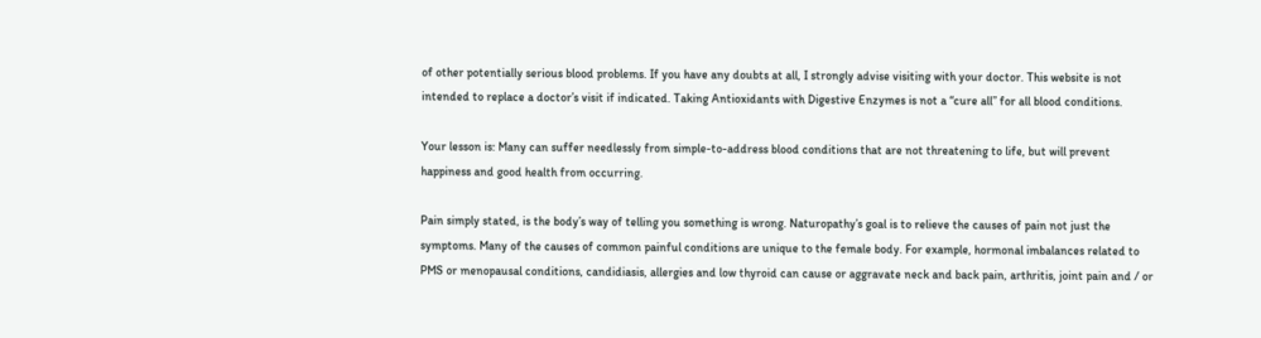of other potentially serious blood problems. If you have any doubts at all, I strongly advise visiting with your doctor. This website is not intended to replace a doctor’s visit if indicated. Taking Antioxidants with Digestive Enzymes is not a “cure all” for all blood conditions.

Your lesson is: Many can suffer needlessly from simple-to-address blood conditions that are not threatening to life, but will prevent happiness and good health from occurring.

Pain simply stated, is the body’s way of telling you something is wrong. Naturopathy’s goal is to relieve the causes of pain not just the symptoms. Many of the causes of common painful conditions are unique to the female body. For example, hormonal imbalances related to PMS or menopausal conditions, candidiasis, allergies and low thyroid can cause or aggravate neck and back pain, arthritis, joint pain and / or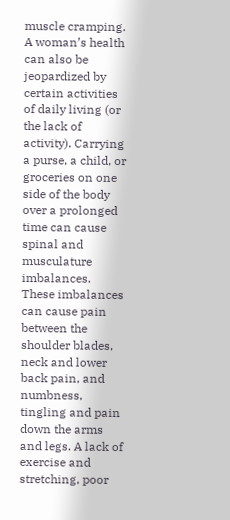muscle cramping. A woman’s health can also be jeopardized by certain activities of daily living (or the lack of activity). Carrying a purse, a child, or groceries on one side of the body over a prolonged time can cause spinal and musculature imbalances. These imbalances can cause pain between the shoulder blades, neck and lower back pain, and numbness, tingling and pain down the arms and legs. A lack of exercise and stretching, poor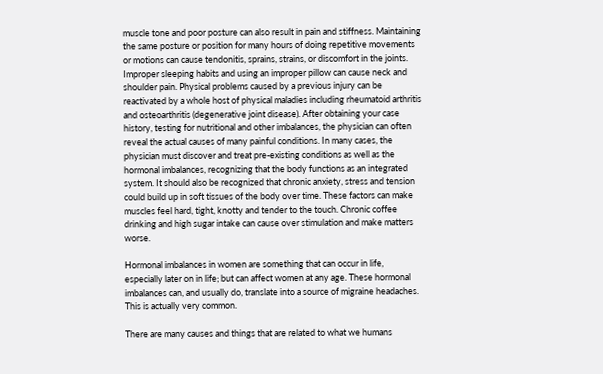muscle tone and poor posture can also result in pain and stiffness. Maintaining the same posture or position for many hours of doing repetitive movements or motions can cause tendonitis, sprains, strains, or discomfort in the joints. Improper sleeping habits and using an improper pillow can cause neck and shoulder pain. Physical problems caused by a previous injury can be reactivated by a whole host of physical maladies including rheumatoid arthritis and osteoarthritis (degenerative joint disease). After obtaining your case history, testing for nutritional and other imbalances, the physician can often reveal the actual causes of many painful conditions. In many cases, the physician must discover and treat pre-existing conditions as well as the hormonal imbalances, recognizing that the body functions as an integrated system. It should also be recognized that chronic anxiety, stress and tension could build up in soft tissues of the body over time. These factors can make muscles feel hard, tight, knotty and tender to the touch. Chronic coffee drinking and high sugar intake can cause over stimulation and make matters worse.

Hormonal imbalances in women are something that can occur in life, especially later on in life; but can affect women at any age. These hormonal imbalances can, and usually do, translate into a source of migraine headaches. This is actually very common.

There are many causes and things that are related to what we humans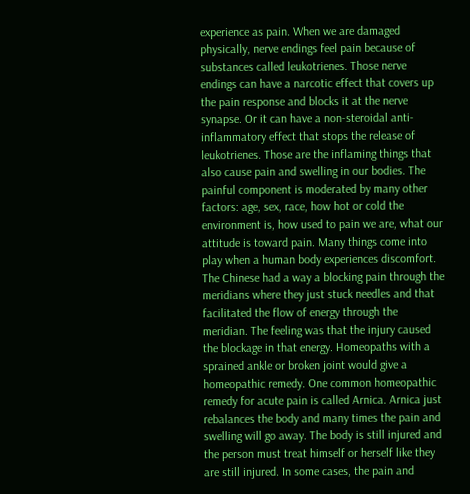experience as pain. When we are damaged physically, nerve endings feel pain because of substances called leukotrienes. Those nerve endings can have a narcotic effect that covers up the pain response and blocks it at the nerve synapse. Or it can have a non-steroidal anti-inflammatory effect that stops the release of leukotrienes. Those are the inflaming things that also cause pain and swelling in our bodies. The painful component is moderated by many other factors: age, sex, race, how hot or cold the environment is, how used to pain we are, what our attitude is toward pain. Many things come into play when a human body experiences discomfort. The Chinese had a way a blocking pain through the meridians where they just stuck needles and that facilitated the flow of energy through the meridian. The feeling was that the injury caused the blockage in that energy. Homeopaths with a sprained ankle or broken joint would give a homeopathic remedy. One common homeopathic remedy for acute pain is called Arnica. Arnica just rebalances the body and many times the pain and swelling will go away. The body is still injured and the person must treat himself or herself like they are still injured. In some cases, the pain and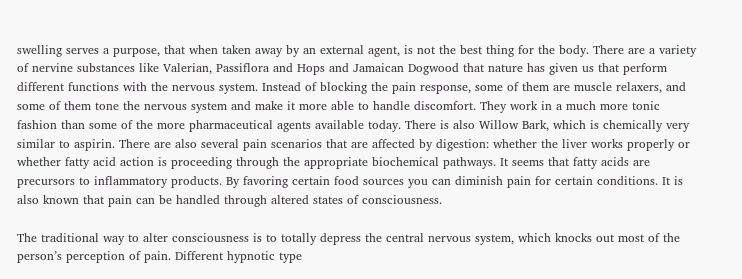swelling serves a purpose, that when taken away by an external agent, is not the best thing for the body. There are a variety of nervine substances like Valerian, Passiflora and Hops and Jamaican Dogwood that nature has given us that perform different functions with the nervous system. Instead of blocking the pain response, some of them are muscle relaxers, and some of them tone the nervous system and make it more able to handle discomfort. They work in a much more tonic fashion than some of the more pharmaceutical agents available today. There is also Willow Bark, which is chemically very similar to aspirin. There are also several pain scenarios that are affected by digestion: whether the liver works properly or whether fatty acid action is proceeding through the appropriate biochemical pathways. It seems that fatty acids are precursors to inflammatory products. By favoring certain food sources you can diminish pain for certain conditions. It is also known that pain can be handled through altered states of consciousness.

The traditional way to alter consciousness is to totally depress the central nervous system, which knocks out most of the person’s perception of pain. Different hypnotic type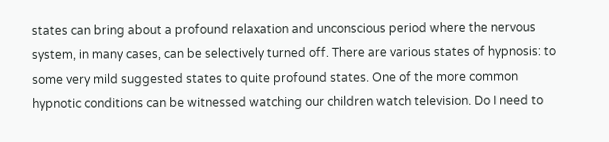states can bring about a profound relaxation and unconscious period where the nervous system, in many cases, can be selectively turned off. There are various states of hypnosis: to some very mild suggested states to quite profound states. One of the more common hypnotic conditions can be witnessed watching our children watch television. Do I need to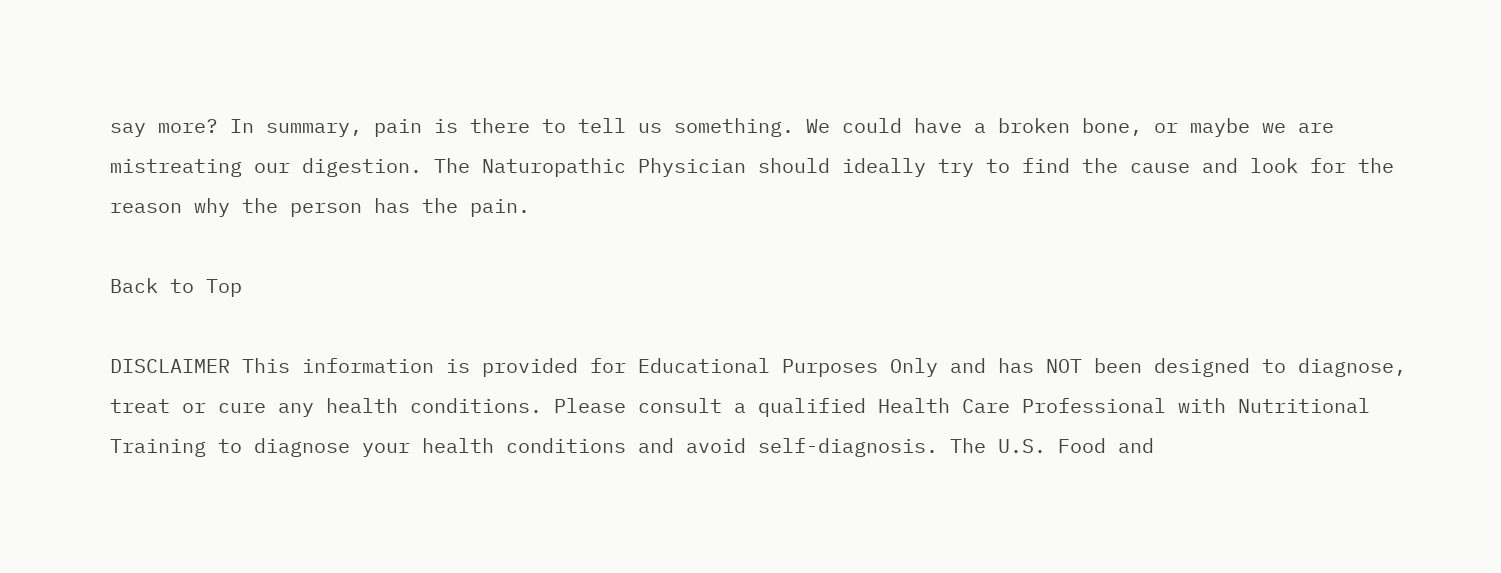say more? In summary, pain is there to tell us something. We could have a broken bone, or maybe we are mistreating our digestion. The Naturopathic Physician should ideally try to find the cause and look for the reason why the person has the pain.

Back to Top

DISCLAIMER This information is provided for Educational Purposes Only and has NOT been designed to diagnose, treat or cure any health conditions. Please consult a qualified Health Care Professional with Nutritional Training to diagnose your health conditions and avoid self-diagnosis. The U.S. Food and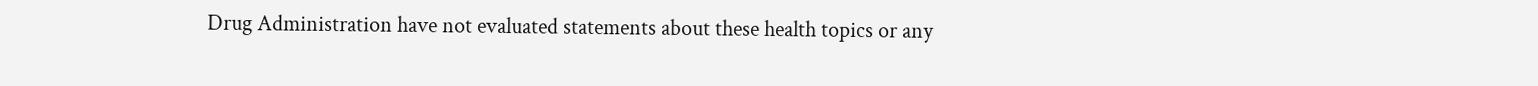Drug Administration have not evaluated statements about these health topics or any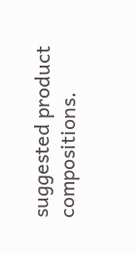suggested product compositions.